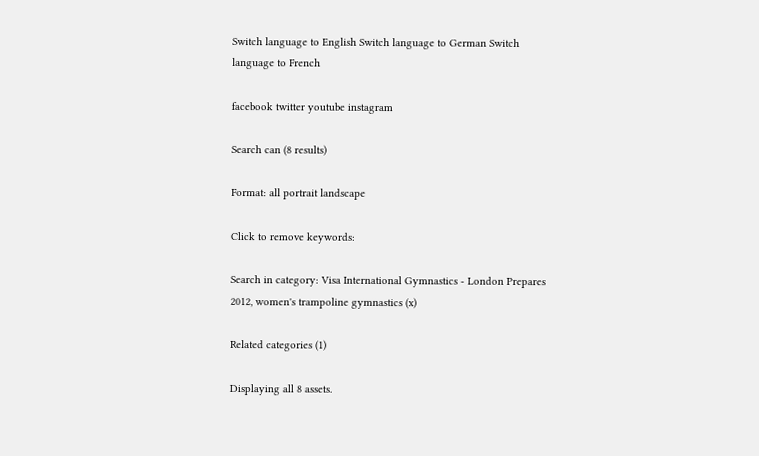Switch language to English Switch language to German Switch language to French

facebook twitter youtube instagram

Search can (8 results)

Format: all portrait landscape

Click to remove keywords:

Search in category: Visa International Gymnastics - London Prepares 2012, women's trampoline gymnastics (x)

Related categories (1)

Displaying all 8 assets.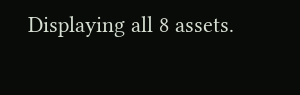Displaying all 8 assets.